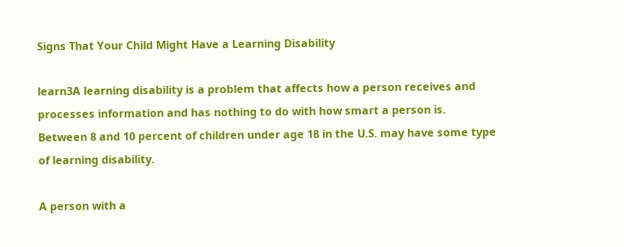Signs That Your Child Might Have a Learning Disability

learn3A learning disability is a problem that affects how a person receives and processes information and has nothing to do with how smart a person is. Between 8 and 10 percent of children under age 18 in the U.S. may have some type of learning disability.

A person with a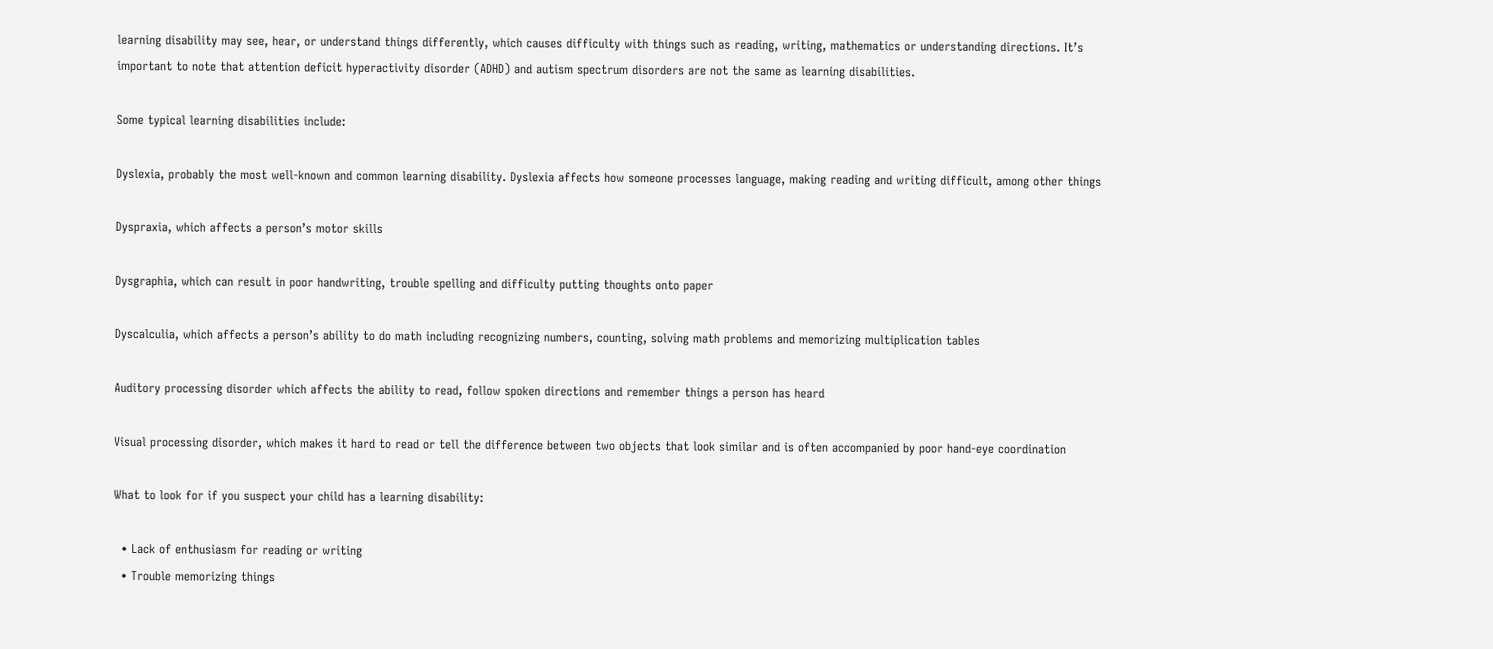learning disability may see, hear, or understand things differently, which causes difficulty with things such as reading, writing, mathematics or understanding directions. It’s important to note that attention deficit hyperactivity disorder (ADHD) and autism spectrum disorders are not the same as learning disabilities.

Some typical learning disabilities include:

Dyslexia, probably the most well-known and common learning disability. Dyslexia affects how someone processes language, making reading and writing difficult, among other things

Dyspraxia, which affects a person’s motor skills

Dysgraphia, which can result in poor handwriting, trouble spelling and difficulty putting thoughts onto paper

Dyscalculia, which affects a person’s ability to do math including recognizing numbers, counting, solving math problems and memorizing multiplication tables

Auditory processing disorder which affects the ability to read, follow spoken directions and remember things a person has heard

Visual processing disorder, which makes it hard to read or tell the difference between two objects that look similar and is often accompanied by poor hand-eye coordination

What to look for if you suspect your child has a learning disability:

  • Lack of enthusiasm for reading or writing
  • Trouble memorizing things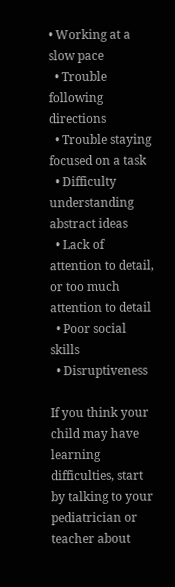• Working at a slow pace
  • Trouble following directions
  • Trouble staying focused on a task
  • Difficulty understanding abstract ideas
  • Lack of attention to detail, or too much attention to detail
  • Poor social skills
  • Disruptiveness

If you think your child may have learning difficulties, start by talking to your pediatrician or teacher about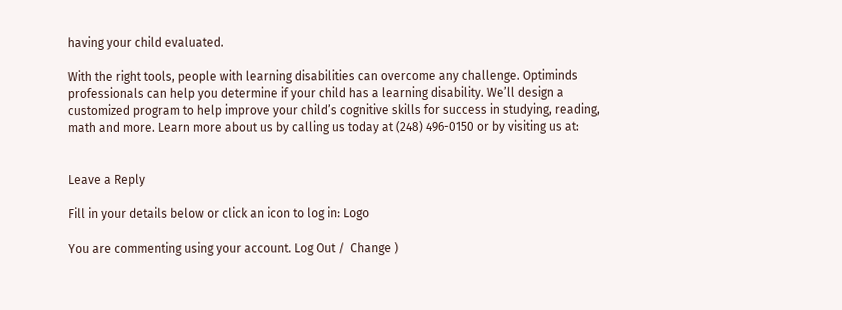having your child evaluated.

With the right tools, people with learning disabilities can overcome any challenge. Optiminds professionals can help you determine if your child has a learning disability. We’ll design a customized program to help improve your child’s cognitive skills for success in studying, reading, math and more. Learn more about us by calling us today at (248) 496-0150 or by visiting us at:


Leave a Reply

Fill in your details below or click an icon to log in: Logo

You are commenting using your account. Log Out /  Change )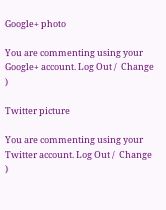Google+ photo

You are commenting using your Google+ account. Log Out /  Change )

Twitter picture

You are commenting using your Twitter account. Log Out /  Change )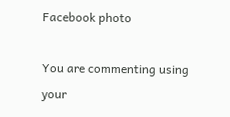Facebook photo

You are commenting using your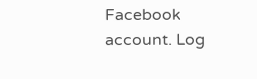Facebook account. Log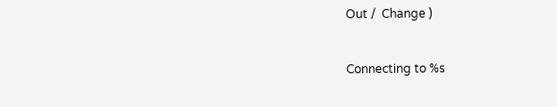Out /  Change )


Connecting to %s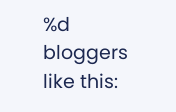%d bloggers like this: